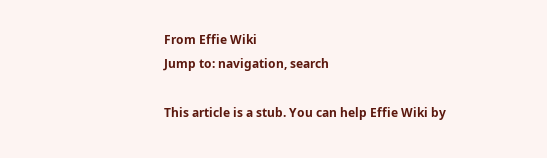From Effie Wiki
Jump to: navigation, search

This article is a stub. You can help Effie Wiki by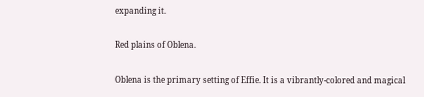expanding it.

Red plains of Oblena.

Oblena is the primary setting of Effie. It is a vibrantly-colored and magical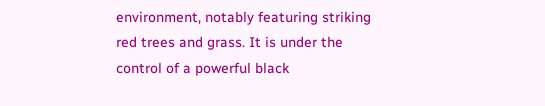environment, notably featuring striking red trees and grass. It is under the control of a powerful black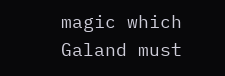magic which Galand must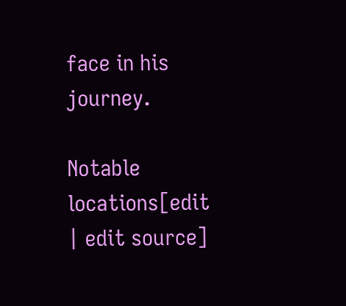face in his journey.

Notable locations[edit | edit source]